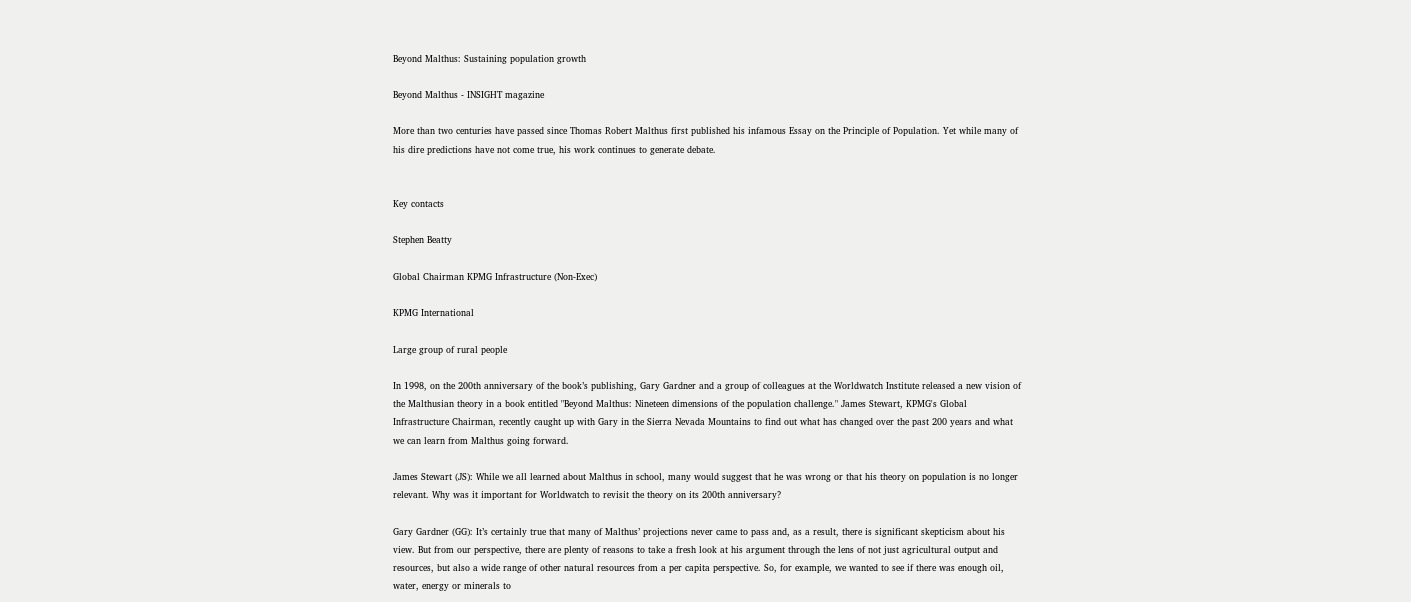Beyond Malthus: Sustaining population growth

Beyond Malthus - INSIGHT magazine

More than two centuries have passed since Thomas Robert Malthus first published his infamous Essay on the Principle of Population. Yet while many of his dire predictions have not come true, his work continues to generate debate.


Key contacts

Stephen Beatty

Global Chairman KPMG Infrastructure (Non-Exec)

KPMG International

Large group of rural people

In 1998, on the 200th anniversary of the book’s publishing, Gary Gardner and a group of colleagues at the Worldwatch Institute released a new vision of the Malthusian theory in a book entitled "Beyond Malthus: Nineteen dimensions of the population challenge." James Stewart, KPMG's Global Infrastructure Chairman, recently caught up with Gary in the Sierra Nevada Mountains to find out what has changed over the past 200 years and what we can learn from Malthus going forward.

James Stewart (JS): While we all learned about Malthus in school, many would suggest that he was wrong or that his theory on population is no longer relevant. Why was it important for Worldwatch to revisit the theory on its 200th anniversary?

Gary Gardner (GG): It’s certainly true that many of Malthus’ projections never came to pass and, as a result, there is significant skepticism about his view. But from our perspective, there are plenty of reasons to take a fresh look at his argument through the lens of not just agricultural output and resources, but also a wide range of other natural resources from a per capita perspective. So, for example, we wanted to see if there was enough oil, water, energy or minerals to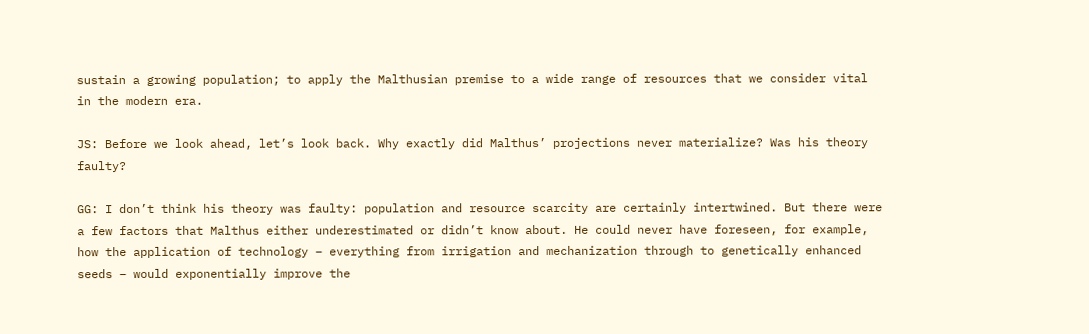sustain a growing population; to apply the Malthusian premise to a wide range of resources that we consider vital in the modern era.

JS: Before we look ahead, let’s look back. Why exactly did Malthus’ projections never materialize? Was his theory faulty?

GG: I don’t think his theory was faulty: population and resource scarcity are certainly intertwined. But there were a few factors that Malthus either underestimated or didn’t know about. He could never have foreseen, for example, how the application of technology – everything from irrigation and mechanization through to genetically enhanced seeds – would exponentially improve the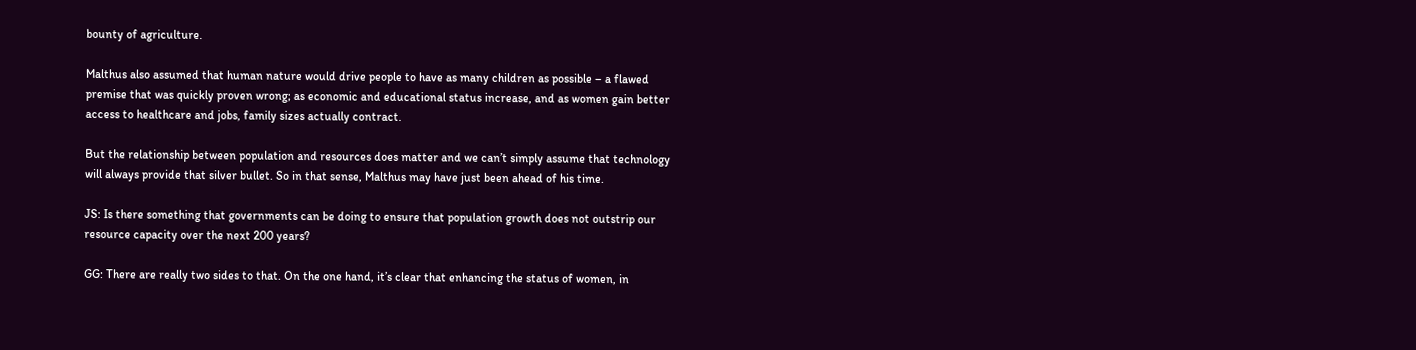bounty of agriculture.

Malthus also assumed that human nature would drive people to have as many children as possible – a flawed premise that was quickly proven wrong; as economic and educational status increase, and as women gain better access to healthcare and jobs, family sizes actually contract.

But the relationship between population and resources does matter and we can’t simply assume that technology will always provide that silver bullet. So in that sense, Malthus may have just been ahead of his time.

JS: Is there something that governments can be doing to ensure that population growth does not outstrip our resource capacity over the next 200 years?

GG: There are really two sides to that. On the one hand, it’s clear that enhancing the status of women, in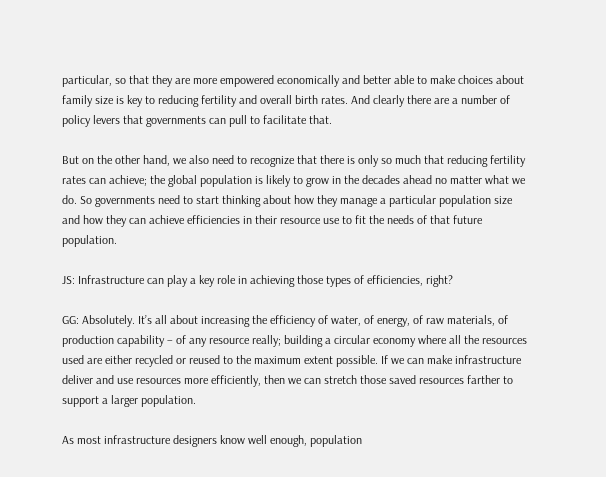particular, so that they are more empowered economically and better able to make choices about family size is key to reducing fertility and overall birth rates. And clearly there are a number of policy levers that governments can pull to facilitate that.

But on the other hand, we also need to recognize that there is only so much that reducing fertility rates can achieve; the global population is likely to grow in the decades ahead no matter what we do. So governments need to start thinking about how they manage a particular population size and how they can achieve efficiencies in their resource use to fit the needs of that future population.

JS: Infrastructure can play a key role in achieving those types of efficiencies, right?

GG: Absolutely. It’s all about increasing the efficiency of water, of energy, of raw materials, of production capability – of any resource really; building a circular economy where all the resources used are either recycled or reused to the maximum extent possible. If we can make infrastructure deliver and use resources more efficiently, then we can stretch those saved resources farther to support a larger population.

As most infrastructure designers know well enough, population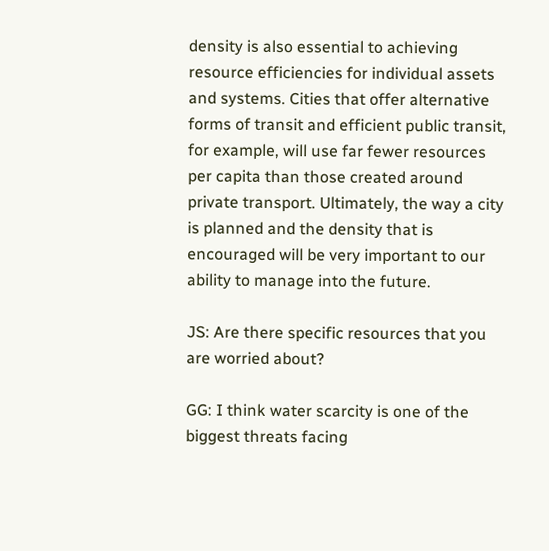density is also essential to achieving resource efficiencies for individual assets and systems. Cities that offer alternative forms of transit and efficient public transit, for example, will use far fewer resources per capita than those created around private transport. Ultimately, the way a city is planned and the density that is encouraged will be very important to our ability to manage into the future.

JS: Are there specific resources that you are worried about?

GG: I think water scarcity is one of the biggest threats facing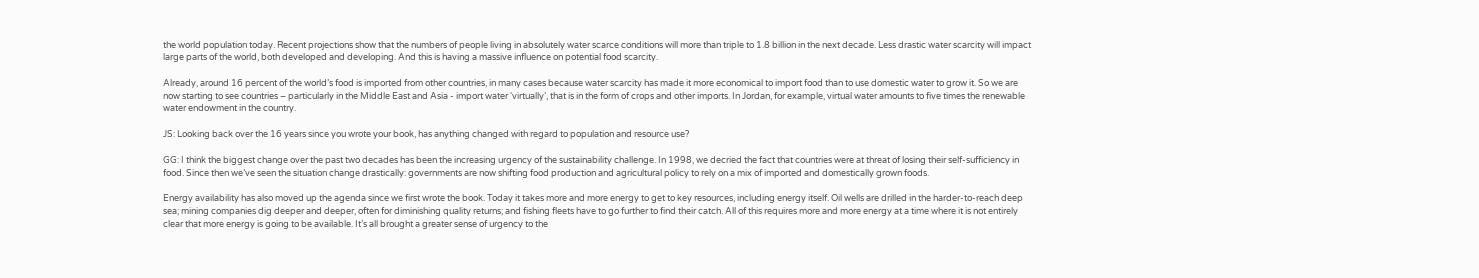the world population today. Recent projections show that the numbers of people living in absolutely water scarce conditions will more than triple to 1.8 billion in the next decade. Less drastic water scarcity will impact large parts of the world, both developed and developing. And this is having a massive influence on potential food scarcity.

Already, around 16 percent of the world’s food is imported from other countries, in many cases because water scarcity has made it more economical to import food than to use domestic water to grow it. So we are now starting to see countries – particularly in the Middle East and Asia - import water ‘virtually’, that is in the form of crops and other imports. In Jordan, for example, virtual water amounts to five times the renewable water endowment in the country.

JS: Looking back over the 16 years since you wrote your book, has anything changed with regard to population and resource use?

GG: I think the biggest change over the past two decades has been the increasing urgency of the sustainability challenge. In 1998, we decried the fact that countries were at threat of losing their self-sufficiency in food. Since then we’ve seen the situation change drastically: governments are now shifting food production and agricultural policy to rely on a mix of imported and domestically grown foods.

Energy availability has also moved up the agenda since we first wrote the book. Today it takes more and more energy to get to key resources, including energy itself. Oil wells are drilled in the harder-to-reach deep sea; mining companies dig deeper and deeper, often for diminishing quality returns; and fishing fleets have to go further to find their catch. All of this requires more and more energy at a time where it is not entirely clear that more energy is going to be available. It’s all brought a greater sense of urgency to the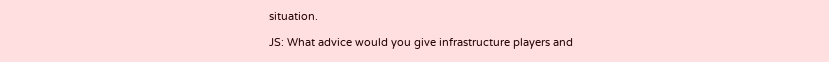situation.

JS: What advice would you give infrastructure players and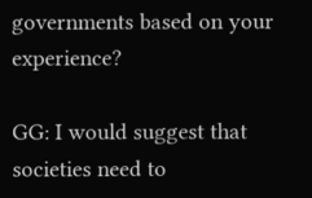governments based on your experience?

GG: I would suggest that societies need to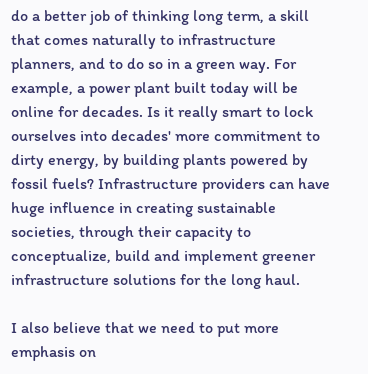do a better job of thinking long term, a skill that comes naturally to infrastructure planners, and to do so in a green way. For example, a power plant built today will be online for decades. Is it really smart to lock ourselves into decades' more commitment to dirty energy, by building plants powered by fossil fuels? Infrastructure providers can have huge influence in creating sustainable societies, through their capacity to conceptualize, build and implement greener infrastructure solutions for the long haul.

I also believe that we need to put more emphasis on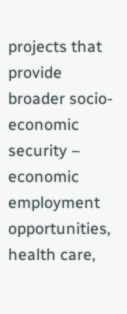projects that provide broader socio-economic security – economic employment opportunities, health care,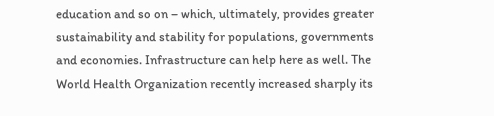education and so on – which, ultimately, provides greater sustainability and stability for populations, governments and economies. Infrastructure can help here as well. The World Health Organization recently increased sharply its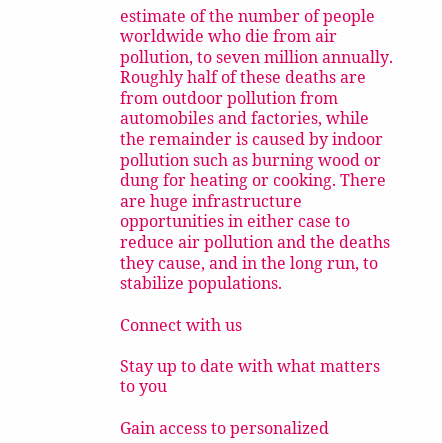estimate of the number of people worldwide who die from air pollution, to seven million annually. Roughly half of these deaths are from outdoor pollution from automobiles and factories, while the remainder is caused by indoor pollution such as burning wood or dung for heating or cooking. There are huge infrastructure opportunities in either case to reduce air pollution and the deaths they cause, and in the long run, to stabilize populations.

Connect with us

Stay up to date with what matters to you

Gain access to personalized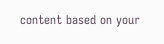content based on your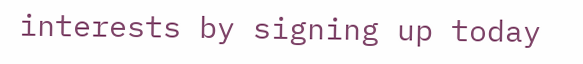interests by signing up today